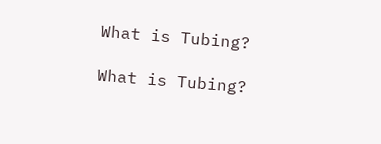What is Tubing?

What is Tubing?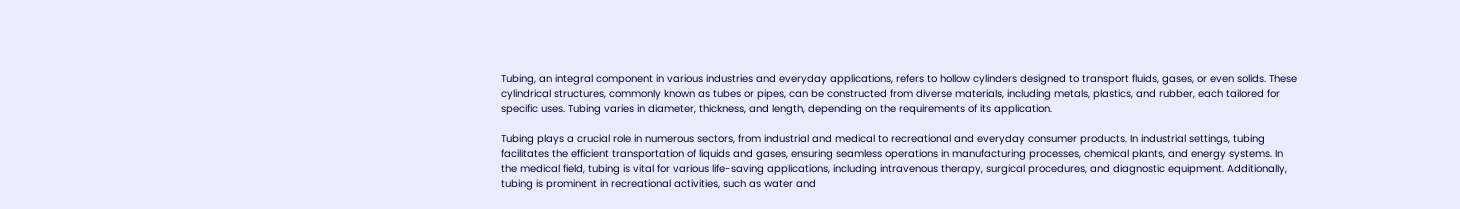Tubing, an integral component in various industries and everyday applications, refers to hollow cylinders designed to transport fluids, gases, or even solids. These cylindrical structures, commonly known as tubes or pipes, can be constructed from diverse materials, including metals, plastics, and rubber, each tailored for specific uses. Tubing varies in diameter, thickness, and length, depending on the requirements of its application.

Tubing plays a crucial role in numerous sectors, from industrial and medical to recreational and everyday consumer products. In industrial settings, tubing facilitates the efficient transportation of liquids and gases, ensuring seamless operations in manufacturing processes, chemical plants, and energy systems. In the medical field, tubing is vital for various life-saving applications, including intravenous therapy, surgical procedures, and diagnostic equipment. Additionally, tubing is prominent in recreational activities, such as water and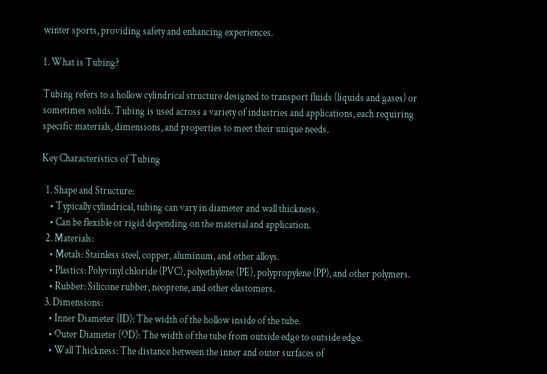winter sports, providing safety and enhancing experiences.

1. What is Tubing?

Tubing refers to a hollow cylindrical structure designed to transport fluids (liquids and gases) or sometimes solids. Tubing is used across a variety of industries and applications, each requiring specific materials, dimensions, and properties to meet their unique needs.

Key Characteristics of Tubing

  1. Shape and Structure:
    • Typically cylindrical, tubing can vary in diameter and wall thickness.
    • Can be flexible or rigid depending on the material and application.
  2. Materials:
    • Metals: Stainless steel, copper, aluminum, and other alloys.
    • Plastics: Polyvinyl chloride (PVC), polyethylene (PE), polypropylene (PP), and other polymers.
    • Rubber: Silicone rubber, neoprene, and other elastomers.
  3. Dimensions:
    • Inner Diameter (ID): The width of the hollow inside of the tube.
    • Outer Diameter (OD): The width of the tube from outside edge to outside edge.
    • Wall Thickness: The distance between the inner and outer surfaces of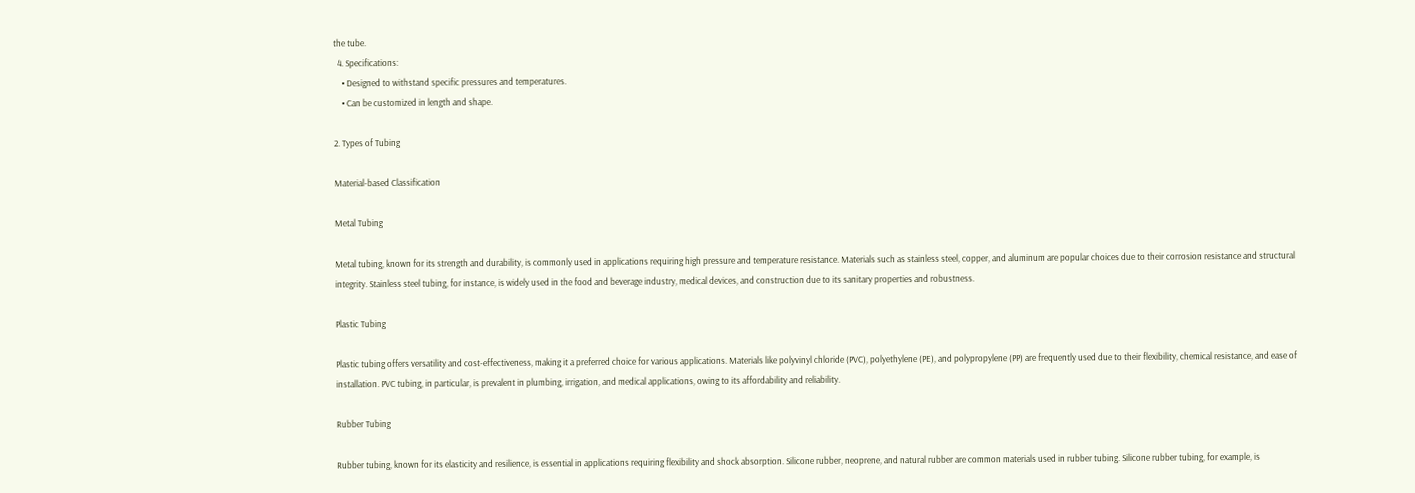the tube.
  4. Specifications:
    • Designed to withstand specific pressures and temperatures.
    • Can be customized in length and shape.

2. Types of Tubing

Material-based Classification

Metal Tubing

Metal tubing, known for its strength and durability, is commonly used in applications requiring high pressure and temperature resistance. Materials such as stainless steel, copper, and aluminum are popular choices due to their corrosion resistance and structural integrity. Stainless steel tubing, for instance, is widely used in the food and beverage industry, medical devices, and construction due to its sanitary properties and robustness.

Plastic Tubing

Plastic tubing offers versatility and cost-effectiveness, making it a preferred choice for various applications. Materials like polyvinyl chloride (PVC), polyethylene (PE), and polypropylene (PP) are frequently used due to their flexibility, chemical resistance, and ease of installation. PVC tubing, in particular, is prevalent in plumbing, irrigation, and medical applications, owing to its affordability and reliability.

Rubber Tubing

Rubber tubing, known for its elasticity and resilience, is essential in applications requiring flexibility and shock absorption. Silicone rubber, neoprene, and natural rubber are common materials used in rubber tubing. Silicone rubber tubing, for example, is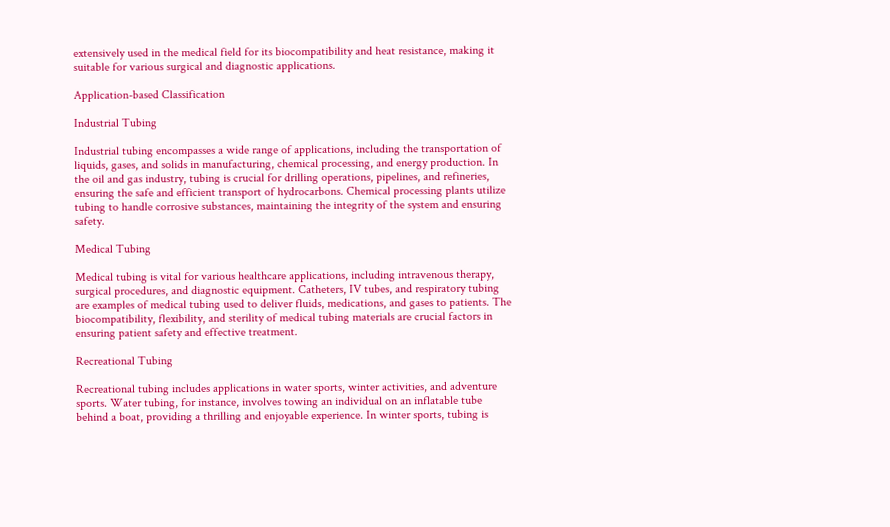extensively used in the medical field for its biocompatibility and heat resistance, making it suitable for various surgical and diagnostic applications.

Application-based Classification

Industrial Tubing

Industrial tubing encompasses a wide range of applications, including the transportation of liquids, gases, and solids in manufacturing, chemical processing, and energy production. In the oil and gas industry, tubing is crucial for drilling operations, pipelines, and refineries, ensuring the safe and efficient transport of hydrocarbons. Chemical processing plants utilize tubing to handle corrosive substances, maintaining the integrity of the system and ensuring safety.

Medical Tubing

Medical tubing is vital for various healthcare applications, including intravenous therapy, surgical procedures, and diagnostic equipment. Catheters, IV tubes, and respiratory tubing are examples of medical tubing used to deliver fluids, medications, and gases to patients. The biocompatibility, flexibility, and sterility of medical tubing materials are crucial factors in ensuring patient safety and effective treatment.

Recreational Tubing

Recreational tubing includes applications in water sports, winter activities, and adventure sports. Water tubing, for instance, involves towing an individual on an inflatable tube behind a boat, providing a thrilling and enjoyable experience. In winter sports, tubing is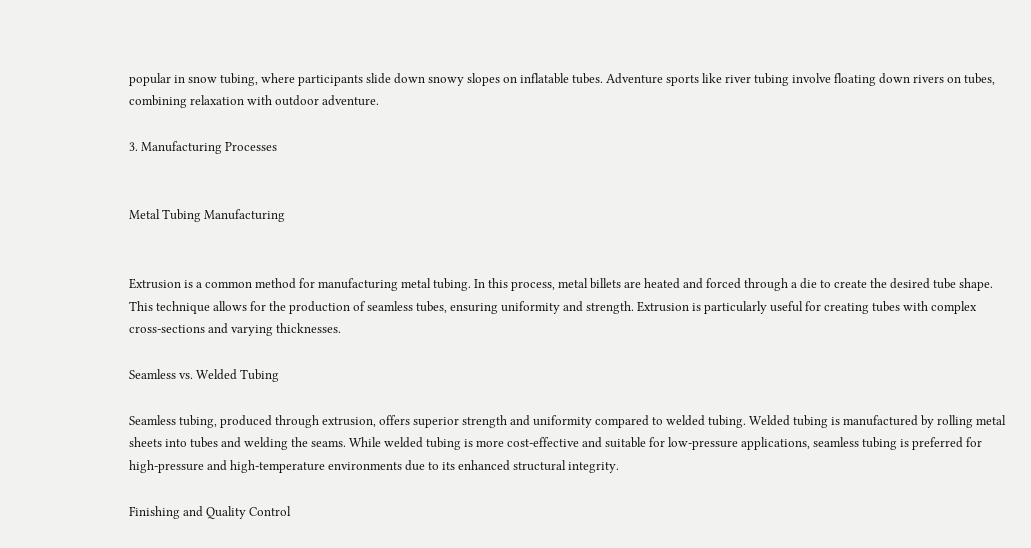popular in snow tubing, where participants slide down snowy slopes on inflatable tubes. Adventure sports like river tubing involve floating down rivers on tubes, combining relaxation with outdoor adventure.

3. Manufacturing Processes


Metal Tubing Manufacturing


Extrusion is a common method for manufacturing metal tubing. In this process, metal billets are heated and forced through a die to create the desired tube shape. This technique allows for the production of seamless tubes, ensuring uniformity and strength. Extrusion is particularly useful for creating tubes with complex cross-sections and varying thicknesses.

Seamless vs. Welded Tubing

Seamless tubing, produced through extrusion, offers superior strength and uniformity compared to welded tubing. Welded tubing is manufactured by rolling metal sheets into tubes and welding the seams. While welded tubing is more cost-effective and suitable for low-pressure applications, seamless tubing is preferred for high-pressure and high-temperature environments due to its enhanced structural integrity.

Finishing and Quality Control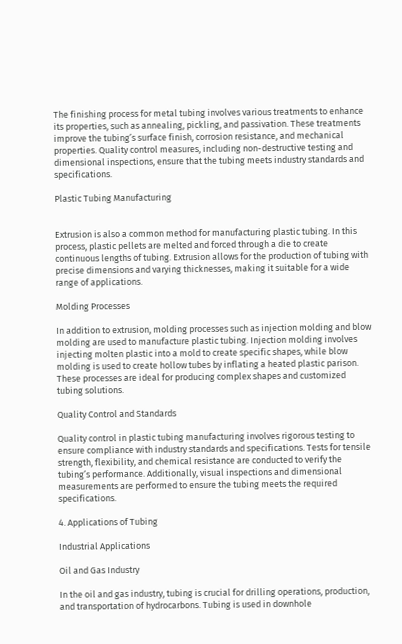The finishing process for metal tubing involves various treatments to enhance its properties, such as annealing, pickling, and passivation. These treatments improve the tubing’s surface finish, corrosion resistance, and mechanical properties. Quality control measures, including non-destructive testing and dimensional inspections, ensure that the tubing meets industry standards and specifications.

Plastic Tubing Manufacturing


Extrusion is also a common method for manufacturing plastic tubing. In this process, plastic pellets are melted and forced through a die to create continuous lengths of tubing. Extrusion allows for the production of tubing with precise dimensions and varying thicknesses, making it suitable for a wide range of applications.

Molding Processes

In addition to extrusion, molding processes such as injection molding and blow molding are used to manufacture plastic tubing. Injection molding involves injecting molten plastic into a mold to create specific shapes, while blow molding is used to create hollow tubes by inflating a heated plastic parison. These processes are ideal for producing complex shapes and customized tubing solutions.

Quality Control and Standards

Quality control in plastic tubing manufacturing involves rigorous testing to ensure compliance with industry standards and specifications. Tests for tensile strength, flexibility, and chemical resistance are conducted to verify the tubing’s performance. Additionally, visual inspections and dimensional measurements are performed to ensure the tubing meets the required specifications.

4. Applications of Tubing

Industrial Applications

Oil and Gas Industry

In the oil and gas industry, tubing is crucial for drilling operations, production, and transportation of hydrocarbons. Tubing is used in downhole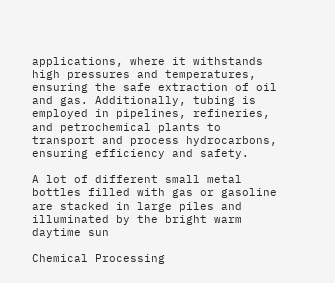applications, where it withstands high pressures and temperatures, ensuring the safe extraction of oil and gas. Additionally, tubing is employed in pipelines, refineries, and petrochemical plants to transport and process hydrocarbons, ensuring efficiency and safety.

A lot of different small metal bottles filled with gas or gasoline are stacked in large piles and illuminated by the bright warm daytime sun

Chemical Processing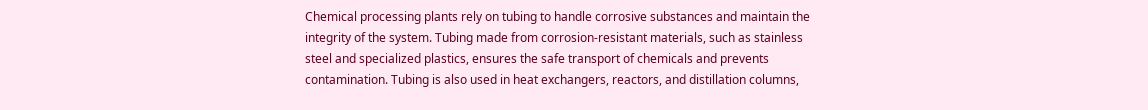Chemical processing plants rely on tubing to handle corrosive substances and maintain the integrity of the system. Tubing made from corrosion-resistant materials, such as stainless steel and specialized plastics, ensures the safe transport of chemicals and prevents contamination. Tubing is also used in heat exchangers, reactors, and distillation columns,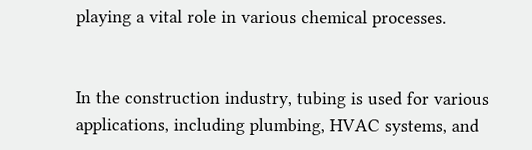playing a vital role in various chemical processes.


In the construction industry, tubing is used for various applications, including plumbing, HVAC systems, and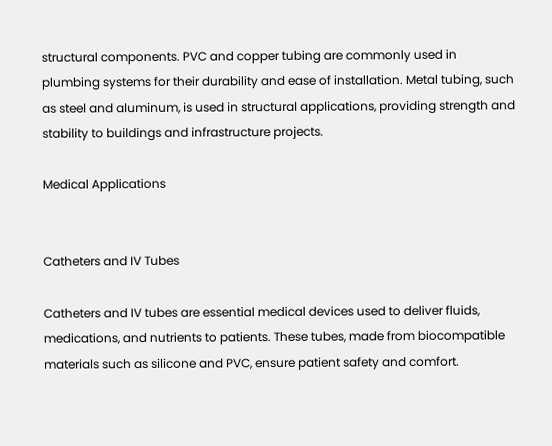structural components. PVC and copper tubing are commonly used in plumbing systems for their durability and ease of installation. Metal tubing, such as steel and aluminum, is used in structural applications, providing strength and stability to buildings and infrastructure projects.

Medical Applications


Catheters and IV Tubes

Catheters and IV tubes are essential medical devices used to deliver fluids, medications, and nutrients to patients. These tubes, made from biocompatible materials such as silicone and PVC, ensure patient safety and comfort.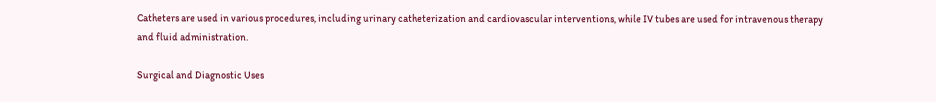Catheters are used in various procedures, including urinary catheterization and cardiovascular interventions, while IV tubes are used for intravenous therapy and fluid administration.

Surgical and Diagnostic Uses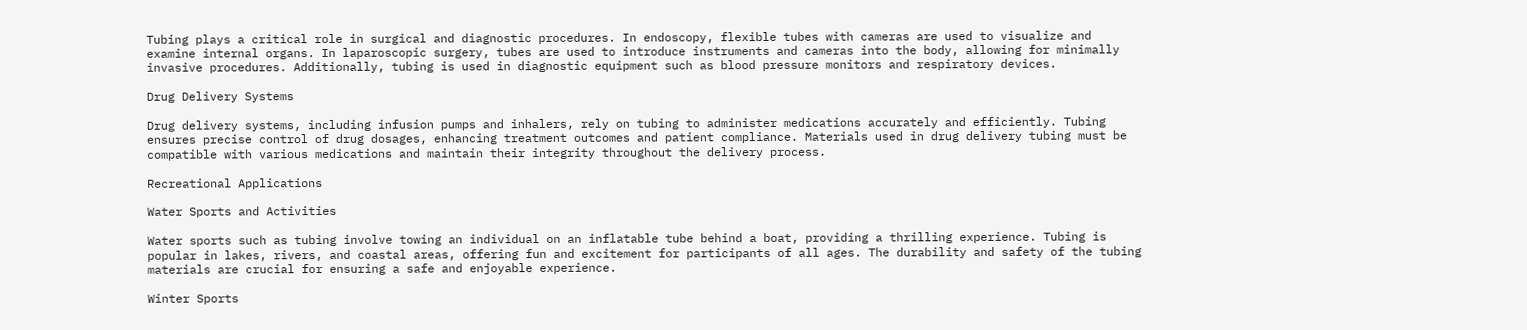Tubing plays a critical role in surgical and diagnostic procedures. In endoscopy, flexible tubes with cameras are used to visualize and examine internal organs. In laparoscopic surgery, tubes are used to introduce instruments and cameras into the body, allowing for minimally invasive procedures. Additionally, tubing is used in diagnostic equipment such as blood pressure monitors and respiratory devices.

Drug Delivery Systems

Drug delivery systems, including infusion pumps and inhalers, rely on tubing to administer medications accurately and efficiently. Tubing ensures precise control of drug dosages, enhancing treatment outcomes and patient compliance. Materials used in drug delivery tubing must be compatible with various medications and maintain their integrity throughout the delivery process.

Recreational Applications

Water Sports and Activities

Water sports such as tubing involve towing an individual on an inflatable tube behind a boat, providing a thrilling experience. Tubing is popular in lakes, rivers, and coastal areas, offering fun and excitement for participants of all ages. The durability and safety of the tubing materials are crucial for ensuring a safe and enjoyable experience.

Winter Sports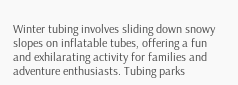Winter tubing involves sliding down snowy slopes on inflatable tubes, offering a fun and exhilarating activity for families and adventure enthusiasts. Tubing parks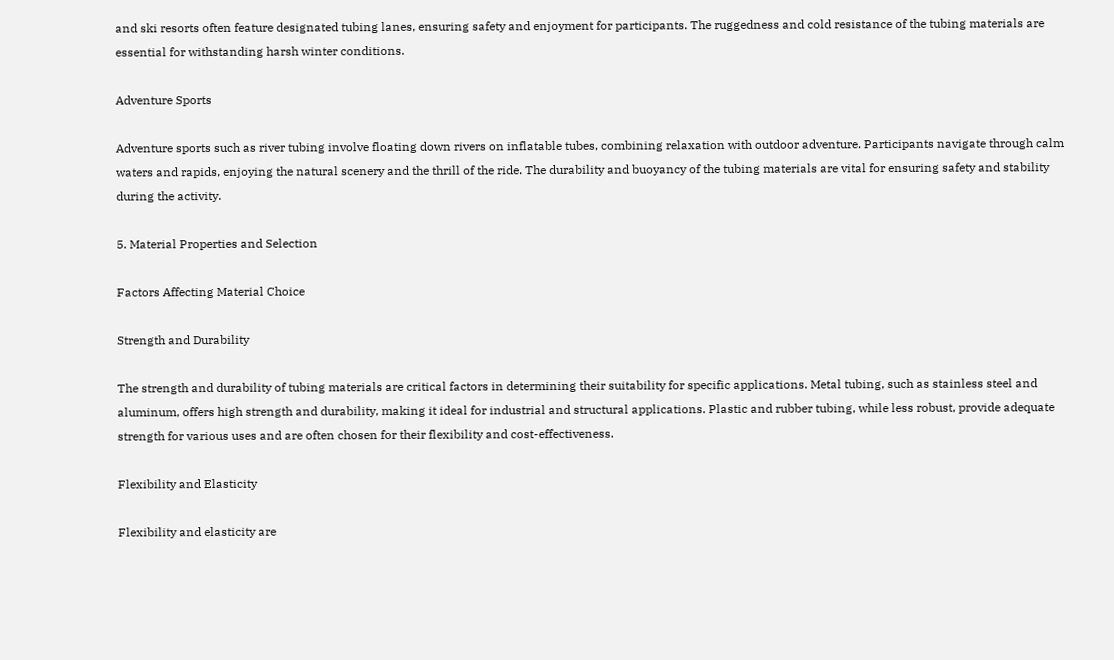and ski resorts often feature designated tubing lanes, ensuring safety and enjoyment for participants. The ruggedness and cold resistance of the tubing materials are essential for withstanding harsh winter conditions.

Adventure Sports

Adventure sports such as river tubing involve floating down rivers on inflatable tubes, combining relaxation with outdoor adventure. Participants navigate through calm waters and rapids, enjoying the natural scenery and the thrill of the ride. The durability and buoyancy of the tubing materials are vital for ensuring safety and stability during the activity.

5. Material Properties and Selection

Factors Affecting Material Choice

Strength and Durability

The strength and durability of tubing materials are critical factors in determining their suitability for specific applications. Metal tubing, such as stainless steel and aluminum, offers high strength and durability, making it ideal for industrial and structural applications. Plastic and rubber tubing, while less robust, provide adequate strength for various uses and are often chosen for their flexibility and cost-effectiveness.

Flexibility and Elasticity

Flexibility and elasticity are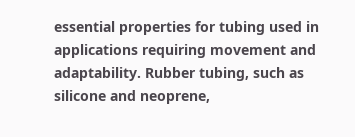essential properties for tubing used in applications requiring movement and adaptability. Rubber tubing, such as silicone and neoprene,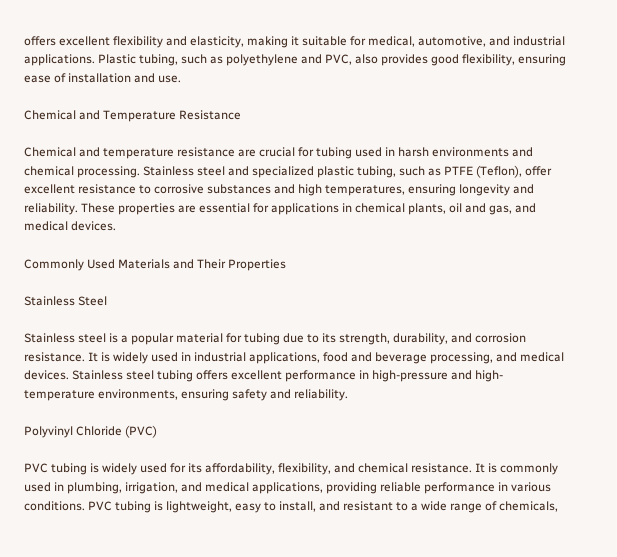offers excellent flexibility and elasticity, making it suitable for medical, automotive, and industrial applications. Plastic tubing, such as polyethylene and PVC, also provides good flexibility, ensuring ease of installation and use.

Chemical and Temperature Resistance

Chemical and temperature resistance are crucial for tubing used in harsh environments and chemical processing. Stainless steel and specialized plastic tubing, such as PTFE (Teflon), offer excellent resistance to corrosive substances and high temperatures, ensuring longevity and reliability. These properties are essential for applications in chemical plants, oil and gas, and medical devices.

Commonly Used Materials and Their Properties

Stainless Steel

Stainless steel is a popular material for tubing due to its strength, durability, and corrosion resistance. It is widely used in industrial applications, food and beverage processing, and medical devices. Stainless steel tubing offers excellent performance in high-pressure and high-temperature environments, ensuring safety and reliability.

Polyvinyl Chloride (PVC)

PVC tubing is widely used for its affordability, flexibility, and chemical resistance. It is commonly used in plumbing, irrigation, and medical applications, providing reliable performance in various conditions. PVC tubing is lightweight, easy to install, and resistant to a wide range of chemicals,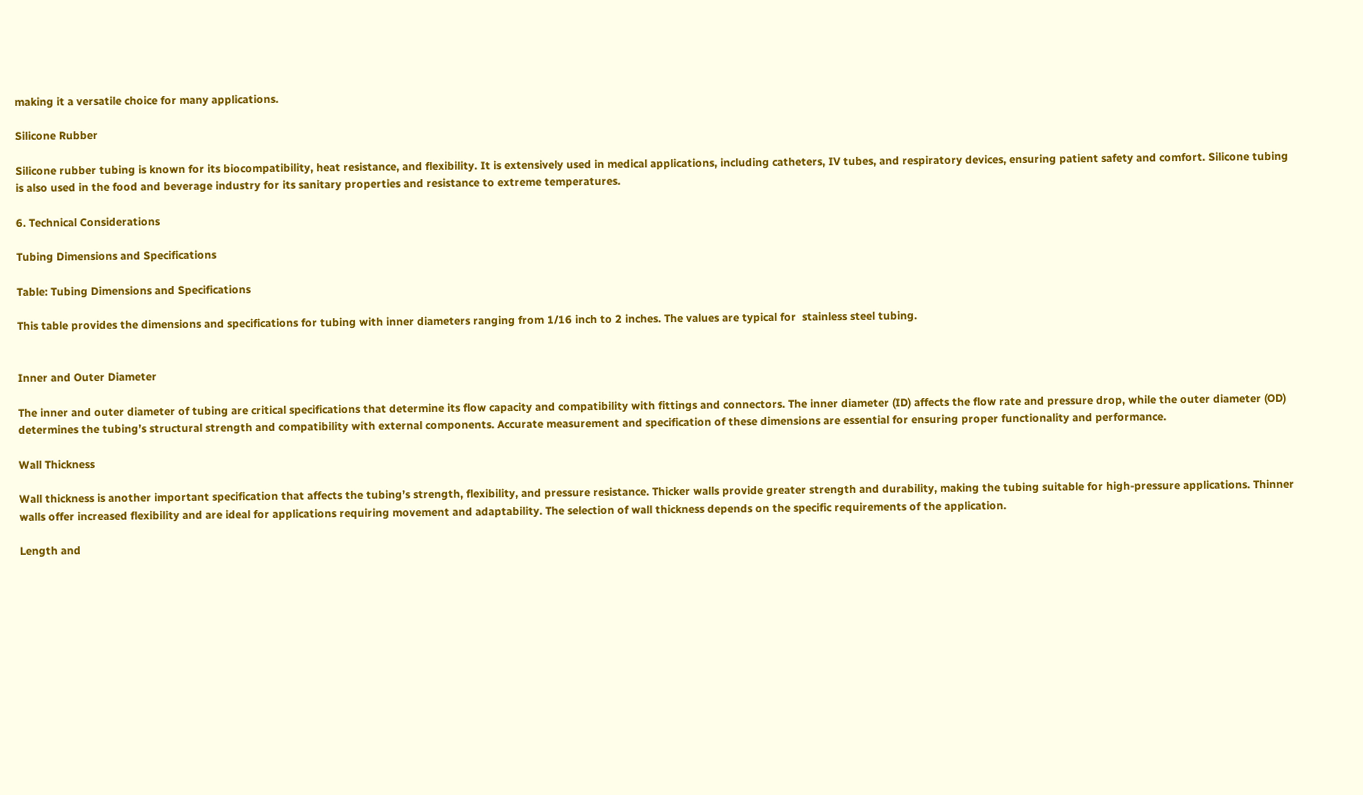making it a versatile choice for many applications.

Silicone Rubber

Silicone rubber tubing is known for its biocompatibility, heat resistance, and flexibility. It is extensively used in medical applications, including catheters, IV tubes, and respiratory devices, ensuring patient safety and comfort. Silicone tubing is also used in the food and beverage industry for its sanitary properties and resistance to extreme temperatures.

6. Technical Considerations

Tubing Dimensions and Specifications

Table: Tubing Dimensions and Specifications

This table provides the dimensions and specifications for tubing with inner diameters ranging from 1/16 inch to 2 inches. The values are typical for  stainless steel tubing.


Inner and Outer Diameter

The inner and outer diameter of tubing are critical specifications that determine its flow capacity and compatibility with fittings and connectors. The inner diameter (ID) affects the flow rate and pressure drop, while the outer diameter (OD) determines the tubing’s structural strength and compatibility with external components. Accurate measurement and specification of these dimensions are essential for ensuring proper functionality and performance.

Wall Thickness

Wall thickness is another important specification that affects the tubing’s strength, flexibility, and pressure resistance. Thicker walls provide greater strength and durability, making the tubing suitable for high-pressure applications. Thinner walls offer increased flexibility and are ideal for applications requiring movement and adaptability. The selection of wall thickness depends on the specific requirements of the application.

Length and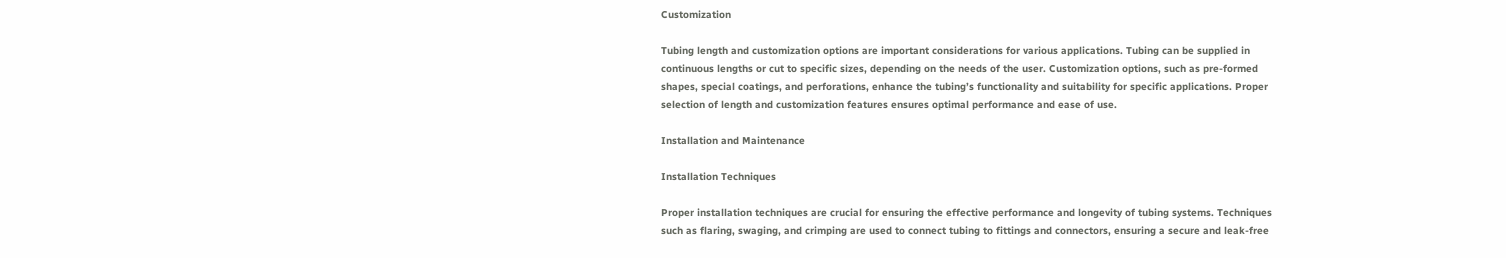Customization

Tubing length and customization options are important considerations for various applications. Tubing can be supplied in continuous lengths or cut to specific sizes, depending on the needs of the user. Customization options, such as pre-formed shapes, special coatings, and perforations, enhance the tubing’s functionality and suitability for specific applications. Proper selection of length and customization features ensures optimal performance and ease of use.

Installation and Maintenance

Installation Techniques

Proper installation techniques are crucial for ensuring the effective performance and longevity of tubing systems. Techniques such as flaring, swaging, and crimping are used to connect tubing to fittings and connectors, ensuring a secure and leak-free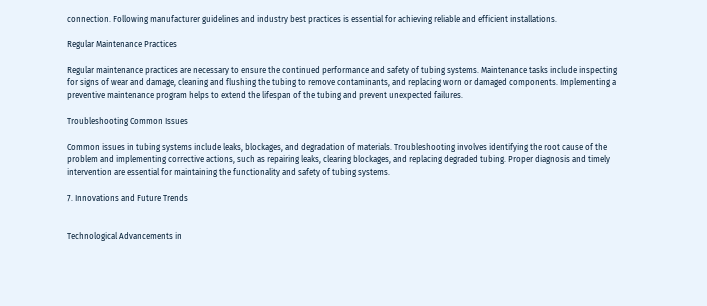connection. Following manufacturer guidelines and industry best practices is essential for achieving reliable and efficient installations.

Regular Maintenance Practices

Regular maintenance practices are necessary to ensure the continued performance and safety of tubing systems. Maintenance tasks include inspecting for signs of wear and damage, cleaning and flushing the tubing to remove contaminants, and replacing worn or damaged components. Implementing a preventive maintenance program helps to extend the lifespan of the tubing and prevent unexpected failures.

Troubleshooting Common Issues

Common issues in tubing systems include leaks, blockages, and degradation of materials. Troubleshooting involves identifying the root cause of the problem and implementing corrective actions, such as repairing leaks, clearing blockages, and replacing degraded tubing. Proper diagnosis and timely intervention are essential for maintaining the functionality and safety of tubing systems.

7. Innovations and Future Trends


Technological Advancements in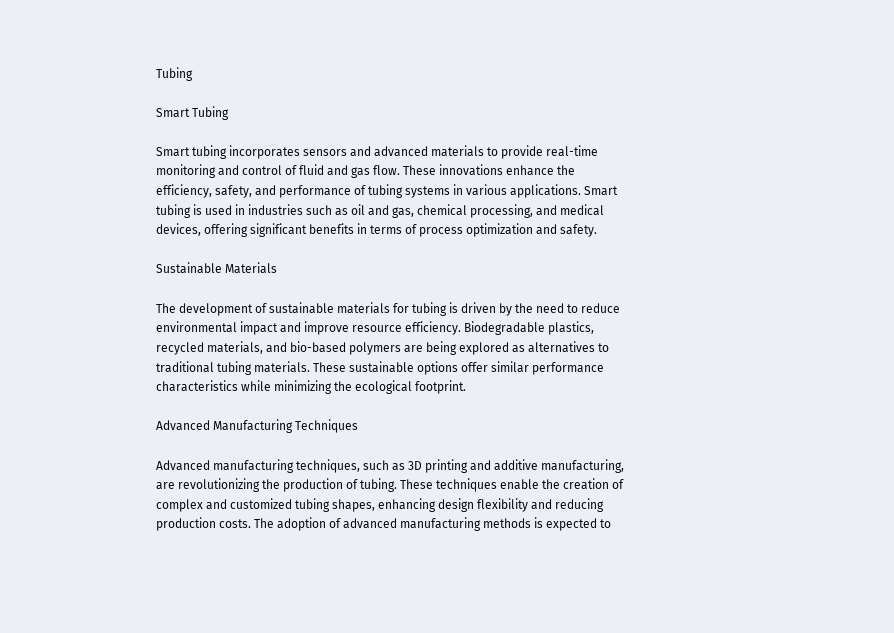Tubing

Smart Tubing

Smart tubing incorporates sensors and advanced materials to provide real-time monitoring and control of fluid and gas flow. These innovations enhance the efficiency, safety, and performance of tubing systems in various applications. Smart tubing is used in industries such as oil and gas, chemical processing, and medical devices, offering significant benefits in terms of process optimization and safety.

Sustainable Materials

The development of sustainable materials for tubing is driven by the need to reduce environmental impact and improve resource efficiency. Biodegradable plastics, recycled materials, and bio-based polymers are being explored as alternatives to traditional tubing materials. These sustainable options offer similar performance characteristics while minimizing the ecological footprint.

Advanced Manufacturing Techniques

Advanced manufacturing techniques, such as 3D printing and additive manufacturing, are revolutionizing the production of tubing. These techniques enable the creation of complex and customized tubing shapes, enhancing design flexibility and reducing production costs. The adoption of advanced manufacturing methods is expected to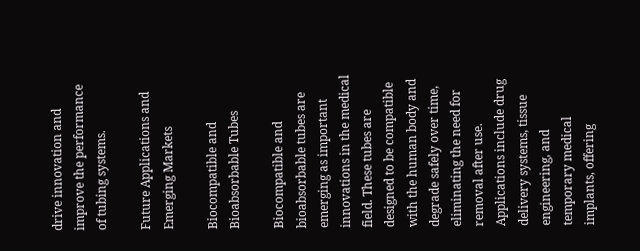drive innovation and improve the performance of tubing systems.

Future Applications and Emerging Markets

Biocompatible and Bioabsorbable Tubes

Biocompatible and bioabsorbable tubes are emerging as important innovations in the medical field. These tubes are designed to be compatible with the human body and degrade safely over time, eliminating the need for removal after use. Applications include drug delivery systems, tissue engineering, and temporary medical implants, offering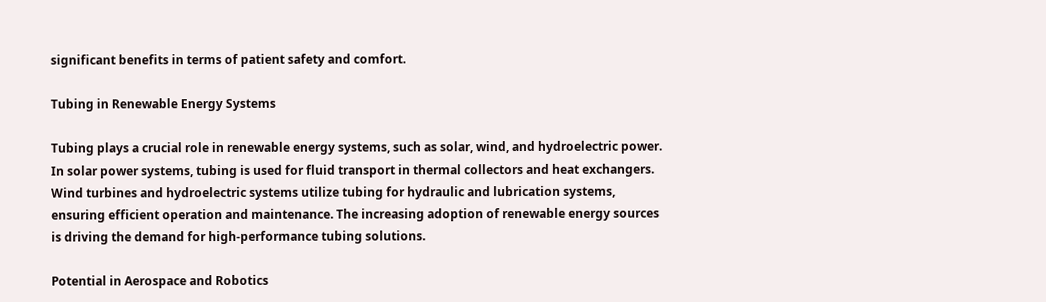significant benefits in terms of patient safety and comfort.

Tubing in Renewable Energy Systems

Tubing plays a crucial role in renewable energy systems, such as solar, wind, and hydroelectric power. In solar power systems, tubing is used for fluid transport in thermal collectors and heat exchangers. Wind turbines and hydroelectric systems utilize tubing for hydraulic and lubrication systems, ensuring efficient operation and maintenance. The increasing adoption of renewable energy sources is driving the demand for high-performance tubing solutions.

Potential in Aerospace and Robotics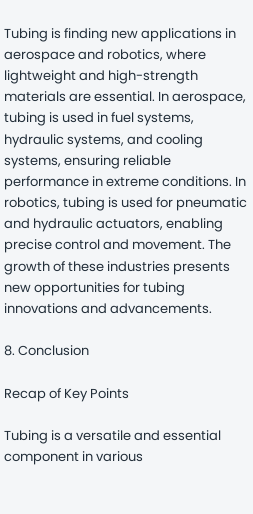Tubing is finding new applications in aerospace and robotics, where lightweight and high-strength materials are essential. In aerospace, tubing is used in fuel systems, hydraulic systems, and cooling systems, ensuring reliable performance in extreme conditions. In robotics, tubing is used for pneumatic and hydraulic actuators, enabling precise control and movement. The growth of these industries presents new opportunities for tubing innovations and advancements.

8. Conclusion

Recap of Key Points

Tubing is a versatile and essential component in various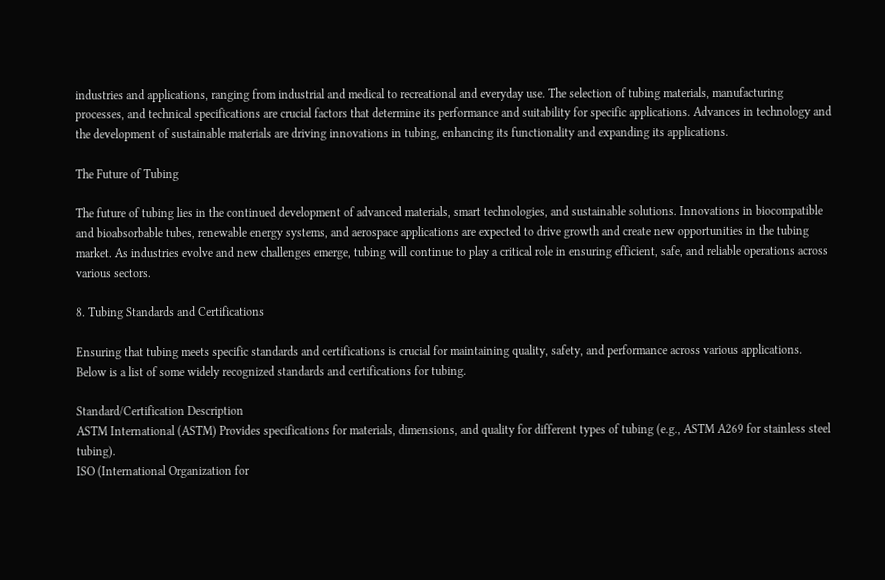industries and applications, ranging from industrial and medical to recreational and everyday use. The selection of tubing materials, manufacturing processes, and technical specifications are crucial factors that determine its performance and suitability for specific applications. Advances in technology and the development of sustainable materials are driving innovations in tubing, enhancing its functionality and expanding its applications.

The Future of Tubing

The future of tubing lies in the continued development of advanced materials, smart technologies, and sustainable solutions. Innovations in biocompatible and bioabsorbable tubes, renewable energy systems, and aerospace applications are expected to drive growth and create new opportunities in the tubing market. As industries evolve and new challenges emerge, tubing will continue to play a critical role in ensuring efficient, safe, and reliable operations across various sectors.

8. Tubing Standards and Certifications

Ensuring that tubing meets specific standards and certifications is crucial for maintaining quality, safety, and performance across various applications. Below is a list of some widely recognized standards and certifications for tubing.

Standard/Certification Description
ASTM International (ASTM) Provides specifications for materials, dimensions, and quality for different types of tubing (e.g., ASTM A269 for stainless steel tubing).
ISO (International Organization for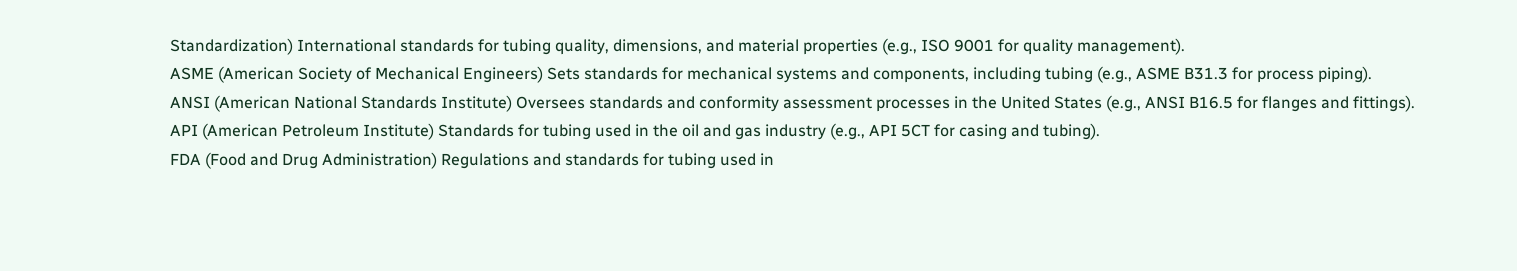Standardization) International standards for tubing quality, dimensions, and material properties (e.g., ISO 9001 for quality management).
ASME (American Society of Mechanical Engineers) Sets standards for mechanical systems and components, including tubing (e.g., ASME B31.3 for process piping).
ANSI (American National Standards Institute) Oversees standards and conformity assessment processes in the United States (e.g., ANSI B16.5 for flanges and fittings).
API (American Petroleum Institute) Standards for tubing used in the oil and gas industry (e.g., API 5CT for casing and tubing).
FDA (Food and Drug Administration) Regulations and standards for tubing used in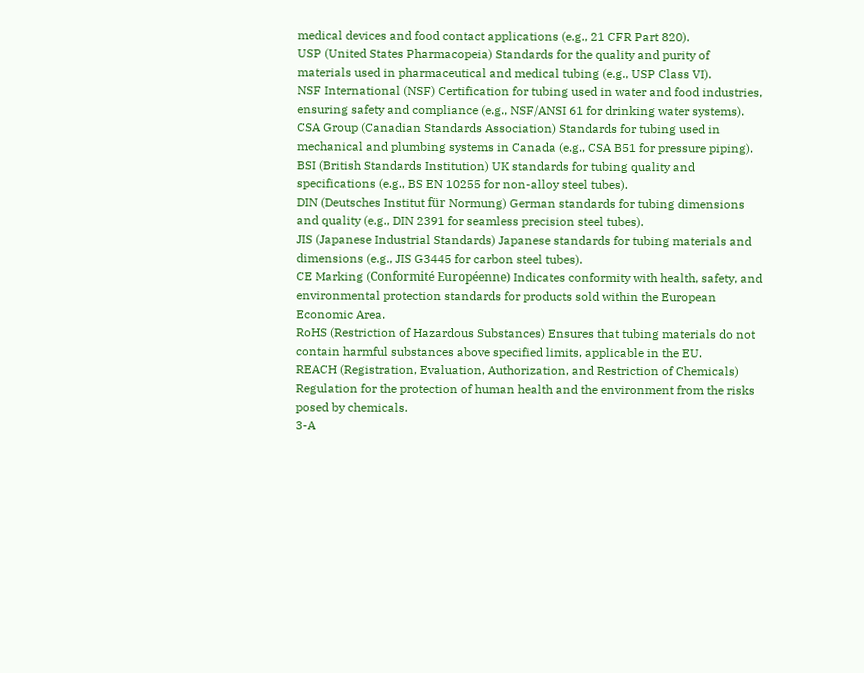medical devices and food contact applications (e.g., 21 CFR Part 820).
USP (United States Pharmacopeia) Standards for the quality and purity of materials used in pharmaceutical and medical tubing (e.g., USP Class VI).
NSF International (NSF) Certification for tubing used in water and food industries, ensuring safety and compliance (e.g., NSF/ANSI 61 for drinking water systems).
CSA Group (Canadian Standards Association) Standards for tubing used in mechanical and plumbing systems in Canada (e.g., CSA B51 for pressure piping).
BSI (British Standards Institution) UK standards for tubing quality and specifications (e.g., BS EN 10255 for non-alloy steel tubes).
DIN (Deutsches Institut für Normung) German standards for tubing dimensions and quality (e.g., DIN 2391 for seamless precision steel tubes).
JIS (Japanese Industrial Standards) Japanese standards for tubing materials and dimensions (e.g., JIS G3445 for carbon steel tubes).
CE Marking (Conformité Européenne) Indicates conformity with health, safety, and environmental protection standards for products sold within the European Economic Area.
RoHS (Restriction of Hazardous Substances) Ensures that tubing materials do not contain harmful substances above specified limits, applicable in the EU.
REACH (Registration, Evaluation, Authorization, and Restriction of Chemicals) Regulation for the protection of human health and the environment from the risks posed by chemicals.
3-A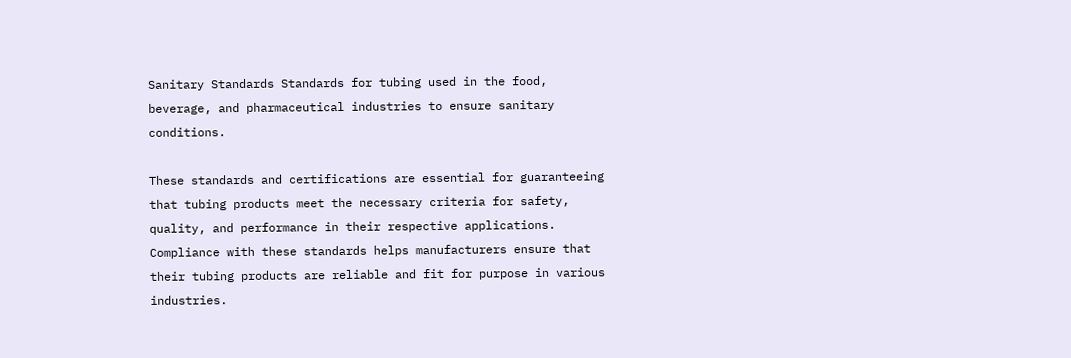Sanitary Standards Standards for tubing used in the food, beverage, and pharmaceutical industries to ensure sanitary conditions.

These standards and certifications are essential for guaranteeing that tubing products meet the necessary criteria for safety, quality, and performance in their respective applications. Compliance with these standards helps manufacturers ensure that their tubing products are reliable and fit for purpose in various industries.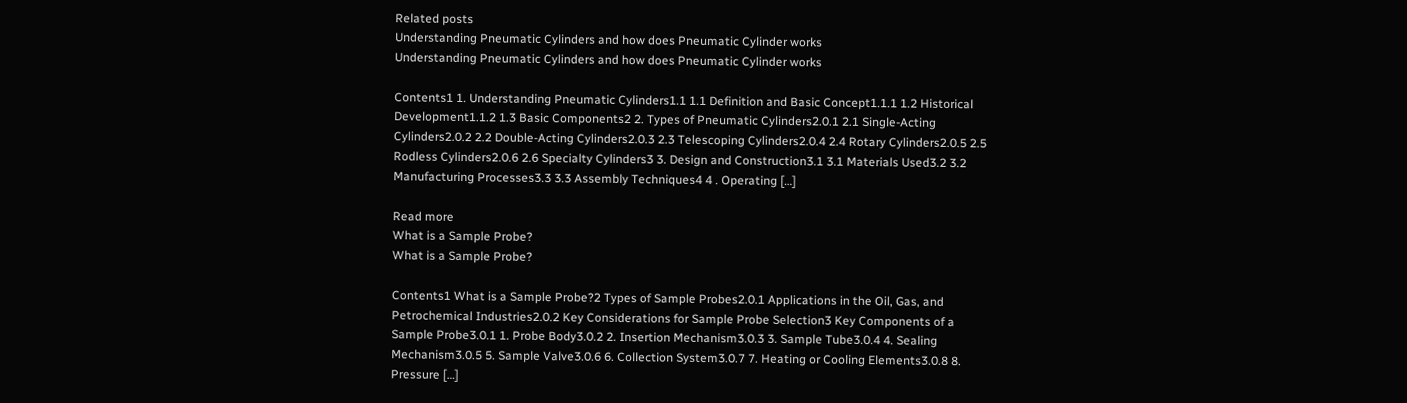Related posts
Understanding Pneumatic Cylinders and how does Pneumatic Cylinder works
Understanding Pneumatic Cylinders and how does Pneumatic Cylinder works

Contents1 1. Understanding Pneumatic Cylinders1.1 1.1 Definition and Basic Concept1.1.1 1.2 Historical Development1.1.2 1.3 Basic Components2 2. Types of Pneumatic Cylinders2.0.1 2.1 Single-Acting Cylinders2.0.2 2.2 Double-Acting Cylinders2.0.3 2.3 Telescoping Cylinders2.0.4 2.4 Rotary Cylinders2.0.5 2.5 Rodless Cylinders2.0.6 2.6 Specialty Cylinders3 3. Design and Construction3.1 3.1 Materials Used3.2 3.2 Manufacturing Processes3.3 3.3 Assembly Techniques4 4 . Operating […]

Read more
What is a Sample Probe?
What is a Sample Probe?

Contents1 What is a Sample Probe?2 Types of Sample Probes2.0.1 Applications in the Oil, Gas, and Petrochemical Industries2.0.2 Key Considerations for Sample Probe Selection3 Key Components of a Sample Probe3.0.1 1. Probe Body3.0.2 2. Insertion Mechanism3.0.3 3. Sample Tube3.0.4 4. Sealing Mechanism3.0.5 5. Sample Valve3.0.6 6. Collection System3.0.7 7. Heating or Cooling Elements3.0.8 8. Pressure […]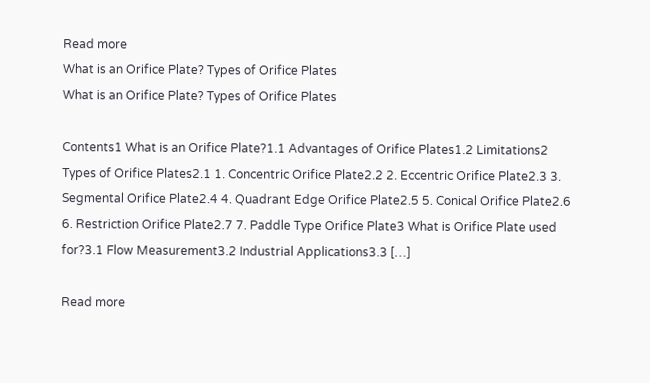Read more
What is an Orifice Plate? Types of Orifice Plates
What is an Orifice Plate? Types of Orifice Plates

Contents1 What is an Orifice Plate?1.1 Advantages of Orifice Plates1.2 Limitations2 Types of Orifice Plates2.1 1. Concentric Orifice Plate2.2 2. Eccentric Orifice Plate2.3 3. Segmental Orifice Plate2.4 4. Quadrant Edge Orifice Plate2.5 5. Conical Orifice Plate2.6 6. Restriction Orifice Plate2.7 7. Paddle Type Orifice Plate3 What is Orifice Plate used for?3.1 Flow Measurement3.2 Industrial Applications3.3 […]

Read more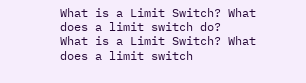What is a Limit Switch? What does a limit switch do?
What is a Limit Switch? What does a limit switch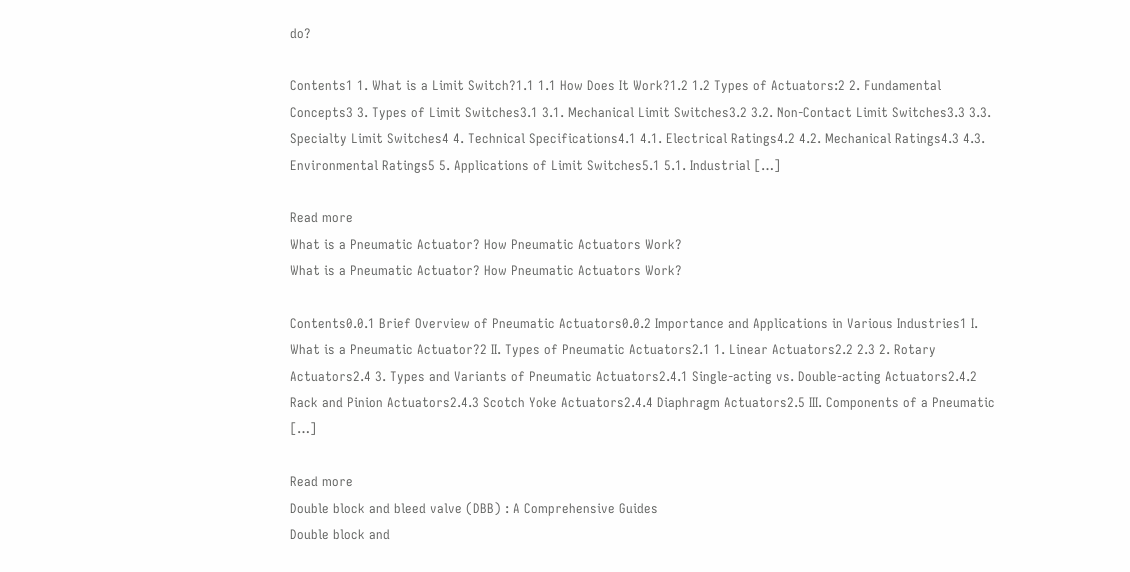do?

Contents1 1. What is a Limit Switch?1.1 1.1 How Does It Work?1.2 1.2 Types of Actuators:2 2. Fundamental Concepts3 3. Types of Limit Switches3.1 3.1. Mechanical Limit Switches3.2 3.2. Non-Contact Limit Switches3.3 3.3. Specialty Limit Switches4 4. Technical Specifications4.1 4.1. Electrical Ratings4.2 4.2. Mechanical Ratings4.3 4.3. Environmental Ratings5 5. Applications of Limit Switches5.1 5.1. Industrial […]

Read more
What is a Pneumatic Actuator? How Pneumatic Actuators Work?
What is a Pneumatic Actuator? How Pneumatic Actuators Work?

Contents0.0.1 Brief Overview of Pneumatic Actuators0.0.2 Importance and Applications in Various Industries1 I. What is a Pneumatic Actuator?2 II. Types of Pneumatic Actuators2.1 1. Linear Actuators2.2 2.3 2. Rotary Actuators2.4 3. Types and Variants of Pneumatic Actuators2.4.1 Single-acting vs. Double-acting Actuators2.4.2 Rack and Pinion Actuators2.4.3 Scotch Yoke Actuators2.4.4 Diaphragm Actuators2.5 III. Components of a Pneumatic […]

Read more
Double block and bleed valve (DBB) : A Comprehensive Guides
Double block and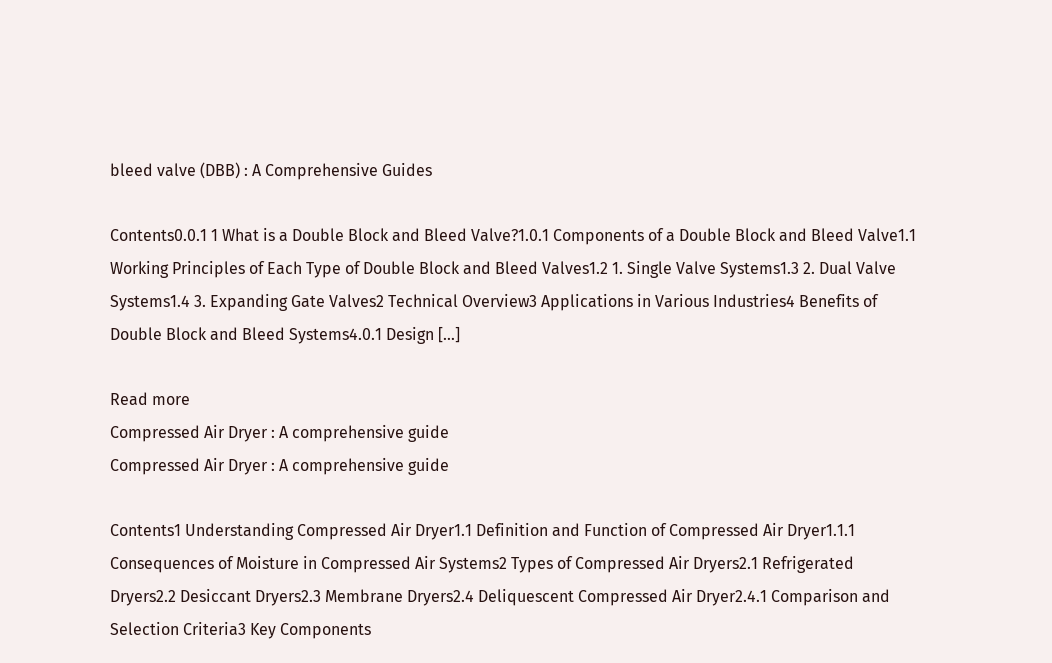bleed valve (DBB) : A Comprehensive Guides

Contents0.0.1 1 What is a Double Block and Bleed Valve?1.0.1 Components of a Double Block and Bleed Valve1.1 Working Principles of Each Type of Double Block and Bleed Valves1.2 1. Single Valve Systems1.3 2. Dual Valve Systems1.4 3. Expanding Gate Valves2 Technical Overview3 Applications in Various Industries4 Benefits of Double Block and Bleed Systems4.0.1 Design […]

Read more
Compressed Air Dryer : A comprehensive guide
Compressed Air Dryer : A comprehensive guide

Contents1 Understanding Compressed Air Dryer1.1 Definition and Function of Compressed Air Dryer1.1.1 Consequences of Moisture in Compressed Air Systems2 Types of Compressed Air Dryers2.1 Refrigerated Dryers2.2 Desiccant Dryers2.3 Membrane Dryers2.4 Deliquescent Compressed Air Dryer2.4.1 Comparison and Selection Criteria3 Key Components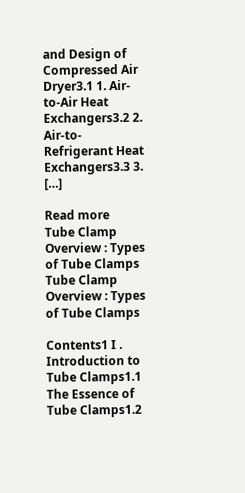and Design of Compressed Air Dryer3.1 1. Air-to-Air Heat Exchangers3.2 2. Air-to-Refrigerant Heat Exchangers3.3 3. […]

Read more
Tube Clamp Overview : Types of Tube Clamps
Tube Clamp Overview : Types of Tube Clamps

Contents1 I . Introduction to Tube Clamps1.1 The Essence of Tube Clamps1.2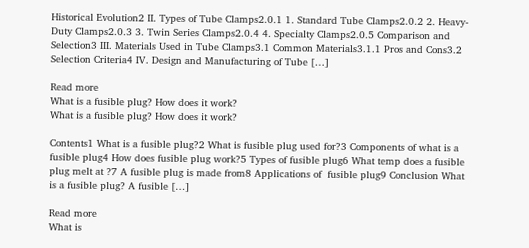Historical Evolution2 II. Types of Tube Clamps2.0.1 1. Standard Tube Clamps2.0.2 2. Heavy-Duty Clamps2.0.3 3. Twin Series Clamps2.0.4 4. Specialty Clamps2.0.5 Comparison and Selection3 III. Materials Used in Tube Clamps3.1 Common Materials3.1.1 Pros and Cons3.2 Selection Criteria4 IV. Design and Manufacturing of Tube […]

Read more
What is a fusible plug? How does it work?
What is a fusible plug? How does it work?

Contents1 What is a fusible plug?2 What is fusible plug used for?3 Components of what is a fusible plug4 How does fusible plug work?5 Types of fusible plug6 What temp does a fusible plug melt at ?7 A fusible plug is made from8 Applications of  fusible plug9 Conclusion What is a fusible plug? A fusible […]

Read more
What is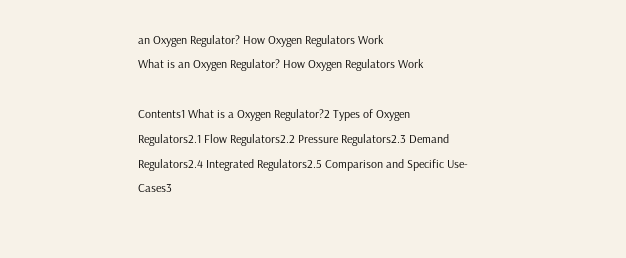an Oxygen Regulator? How Oxygen Regulators Work
What is an Oxygen Regulator? How Oxygen Regulators Work

Contents1 What is a Oxygen Regulator?2 Types of Oxygen Regulators2.1 Flow Regulators2.2 Pressure Regulators2.3 Demand Regulators2.4 Integrated Regulators2.5 Comparison and Specific Use-Cases3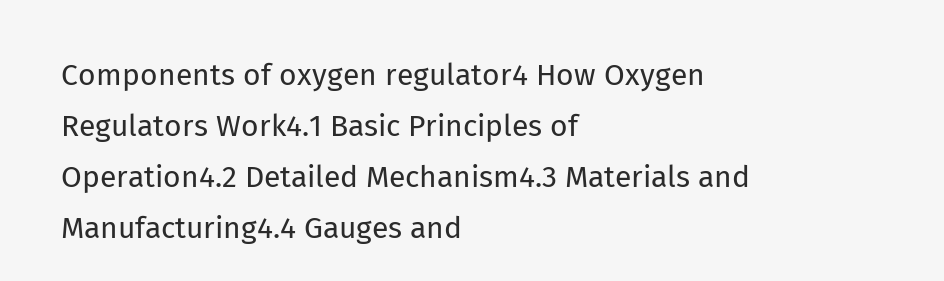Components of oxygen regulator4 How Oxygen Regulators Work4.1 Basic Principles of Operation4.2 Detailed Mechanism4.3 Materials and Manufacturing4.4 Gauges and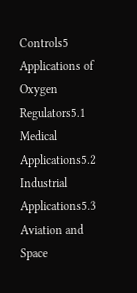Controls5 Applications of Oxygen Regulators5.1 Medical Applications5.2 Industrial Applications5.3 Aviation and Space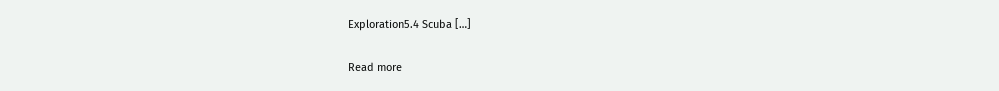Exploration5.4 Scuba […]

Read more